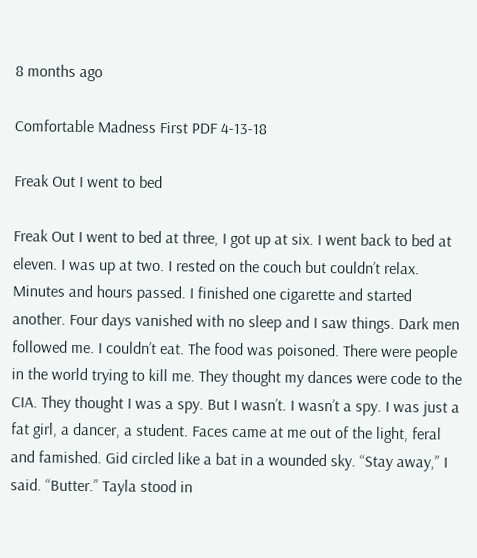8 months ago

Comfortable Madness First PDF 4-13-18

Freak Out I went to bed

Freak Out I went to bed at three, I got up at six. I went back to bed at eleven. I was up at two. I rested on the couch but couldn’t relax. Minutes and hours passed. I finished one cigarette and started another. Four days vanished with no sleep and I saw things. Dark men followed me. I couldn’t eat. The food was poisoned. There were people in the world trying to kill me. They thought my dances were code to the CIA. They thought I was a spy. But I wasn’t. I wasn’t a spy. I was just a fat girl, a dancer, a student. Faces came at me out of the light, feral and famished. Gid circled like a bat in a wounded sky. “Stay away,” I said. “Butter.” Tayla stood in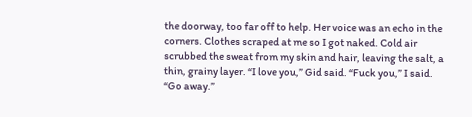the doorway, too far off to help. Her voice was an echo in the corners. Clothes scraped at me so I got naked. Cold air scrubbed the sweat from my skin and hair, leaving the salt, a thin, grainy layer. “I love you,” Gid said. “Fuck you,” I said. “Go away.”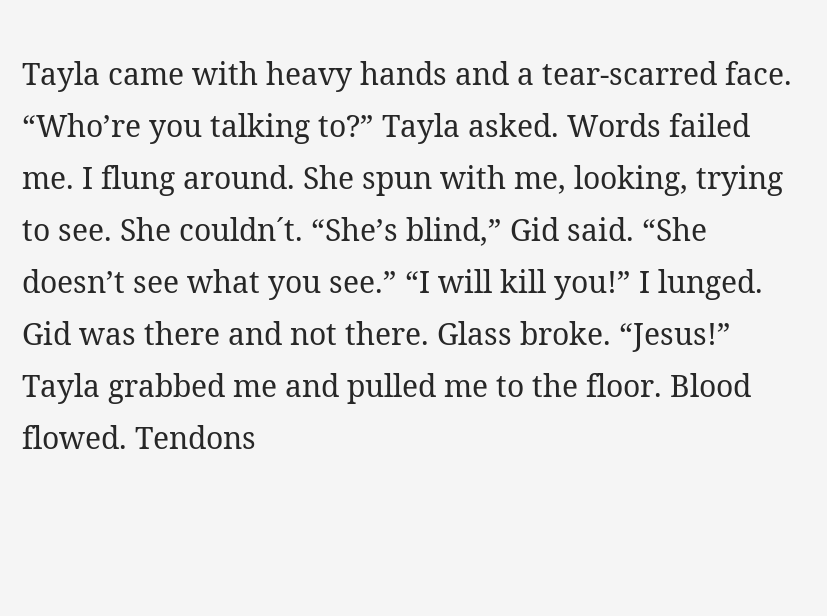Tayla came with heavy hands and a tear-scarred face. “Who’re you talking to?” Tayla asked. Words failed me. I flung around. She spun with me, looking, trying to see. She couldn´t. “She’s blind,” Gid said. “She doesn’t see what you see.” “I will kill you!” I lunged. Gid was there and not there. Glass broke. “Jesus!” Tayla grabbed me and pulled me to the floor. Blood flowed. Tendons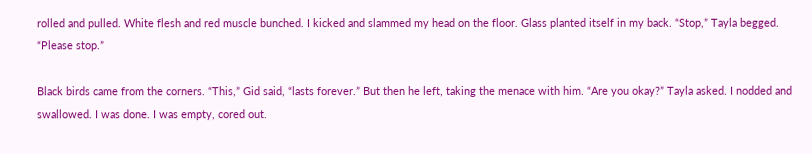rolled and pulled. White flesh and red muscle bunched. I kicked and slammed my head on the floor. Glass planted itself in my back. “Stop,” Tayla begged. “Please stop.”

Black birds came from the corners. “This,” Gid said, “lasts forever.” But then he left, taking the menace with him. “Are you okay?” Tayla asked. I nodded and swallowed. I was done. I was empty, cored out.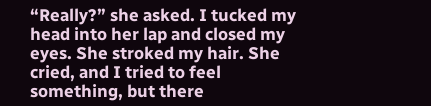“Really?” she asked. I tucked my head into her lap and closed my eyes. She stroked my hair. She cried, and I tried to feel something, but there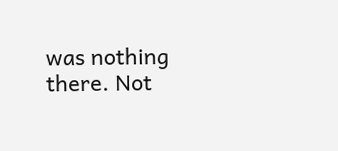was nothing there. Not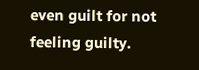even guilt for not feeling guilty.